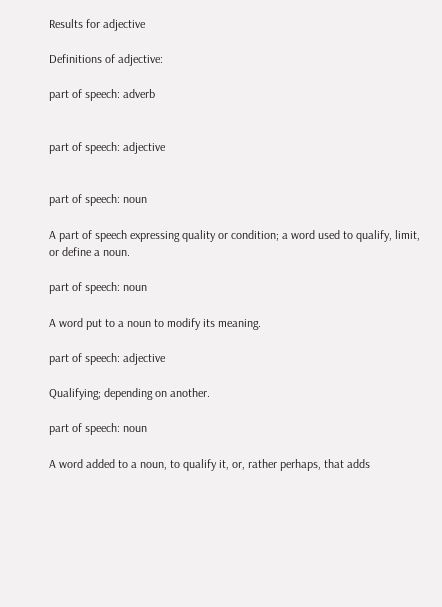Results for adjective

Definitions of adjective:

part of speech: adverb


part of speech: adjective


part of speech: noun

A part of speech expressing quality or condition; a word used to qualify, limit, or define a noun.

part of speech: noun

A word put to a noun to modify its meaning.

part of speech: adjective

Qualifying; depending on another.

part of speech: noun

A word added to a noun, to qualify it, or, rather perhaps, that adds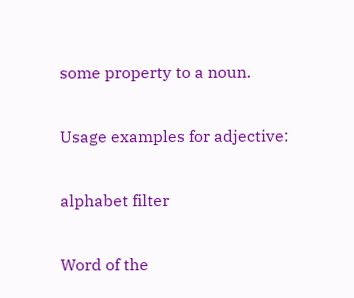some property to a noun.

Usage examples for adjective:

alphabet filter

Word of the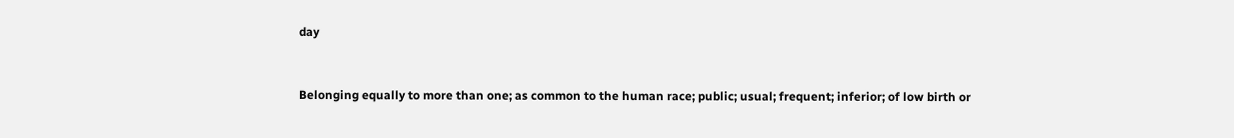day


Belonging equally to more than one; as common to the human race; public; usual; frequent; inferior; of low birth or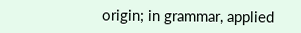origin; in grammar, applied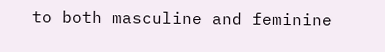to both masculine and feminine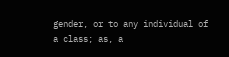gender, or to any individual of a class; as, a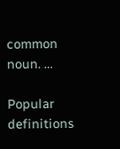common noun. ...

Popular definitions